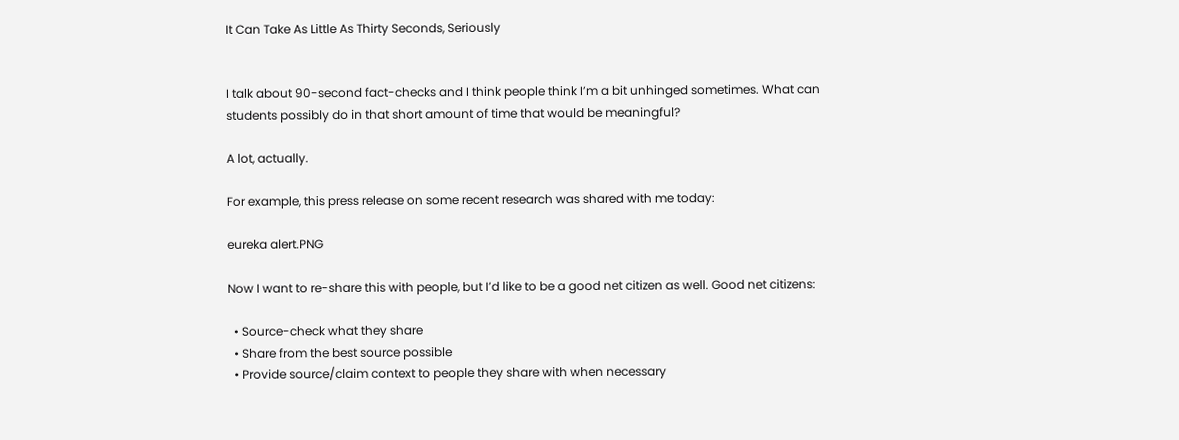It Can Take As Little As Thirty Seconds, Seriously


I talk about 90-second fact-checks and I think people think I’m a bit unhinged sometimes. What can students possibly do in that short amount of time that would be meaningful?

A lot, actually.

For example, this press release on some recent research was shared with me today:

eureka alert.PNG

Now I want to re-share this with people, but I’d like to be a good net citizen as well. Good net citizens:

  • Source-check what they share
  • Share from the best source possible
  • Provide source/claim context to people they share with when necessary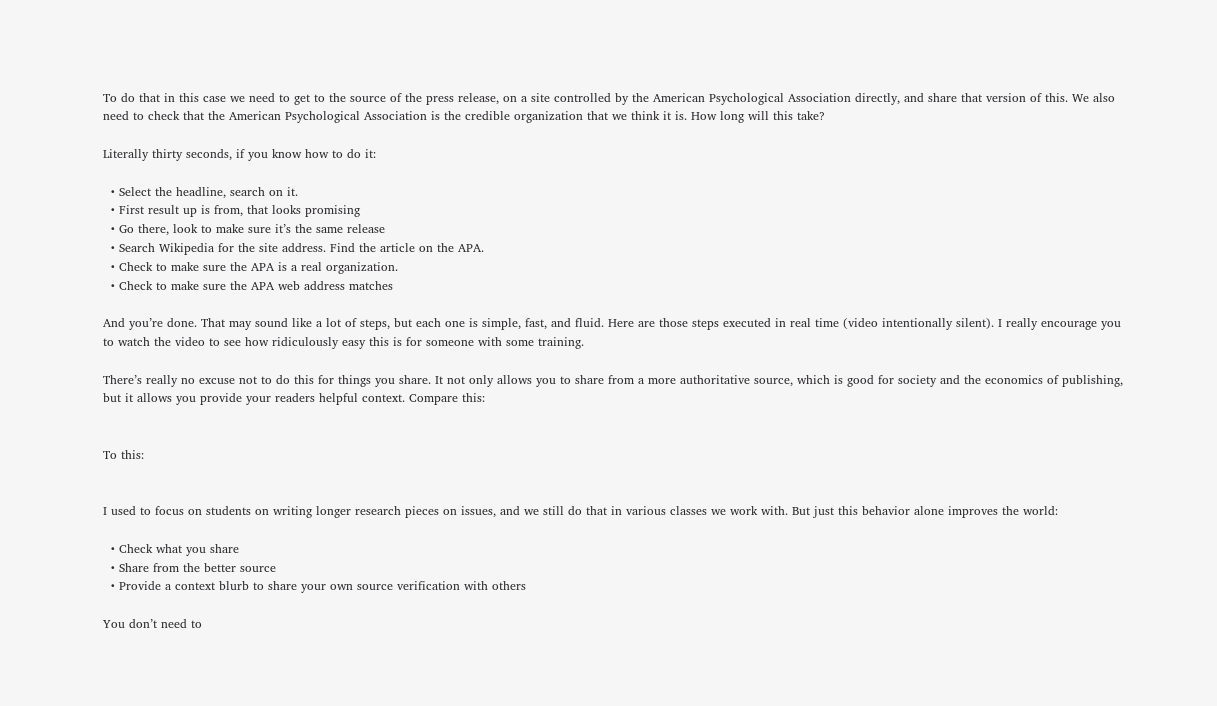To do that in this case we need to get to the source of the press release, on a site controlled by the American Psychological Association directly, and share that version of this. We also need to check that the American Psychological Association is the credible organization that we think it is. How long will this take?

Literally thirty seconds, if you know how to do it:

  • Select the headline, search on it.
  • First result up is from, that looks promising
  • Go there, look to make sure it’s the same release
  • Search Wikipedia for the site address. Find the article on the APA.
  • Check to make sure the APA is a real organization.
  • Check to make sure the APA web address matches

And you’re done. That may sound like a lot of steps, but each one is simple, fast, and fluid. Here are those steps executed in real time (video intentionally silent). I really encourage you to watch the video to see how ridiculously easy this is for someone with some training.

There’s really no excuse not to do this for things you share. It not only allows you to share from a more authoritative source, which is good for society and the economics of publishing, but it allows you provide your readers helpful context. Compare this:


To this:


I used to focus on students on writing longer research pieces on issues, and we still do that in various classes we work with. But just this behavior alone improves the world:

  • Check what you share
  • Share from the better source
  • Provide a context blurb to share your own source verification with others

You don’t need to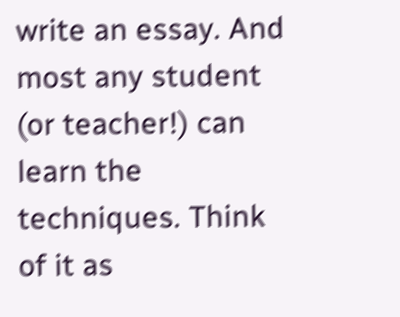write an essay. And most any student (or teacher!) can learn the techniques. Think of it as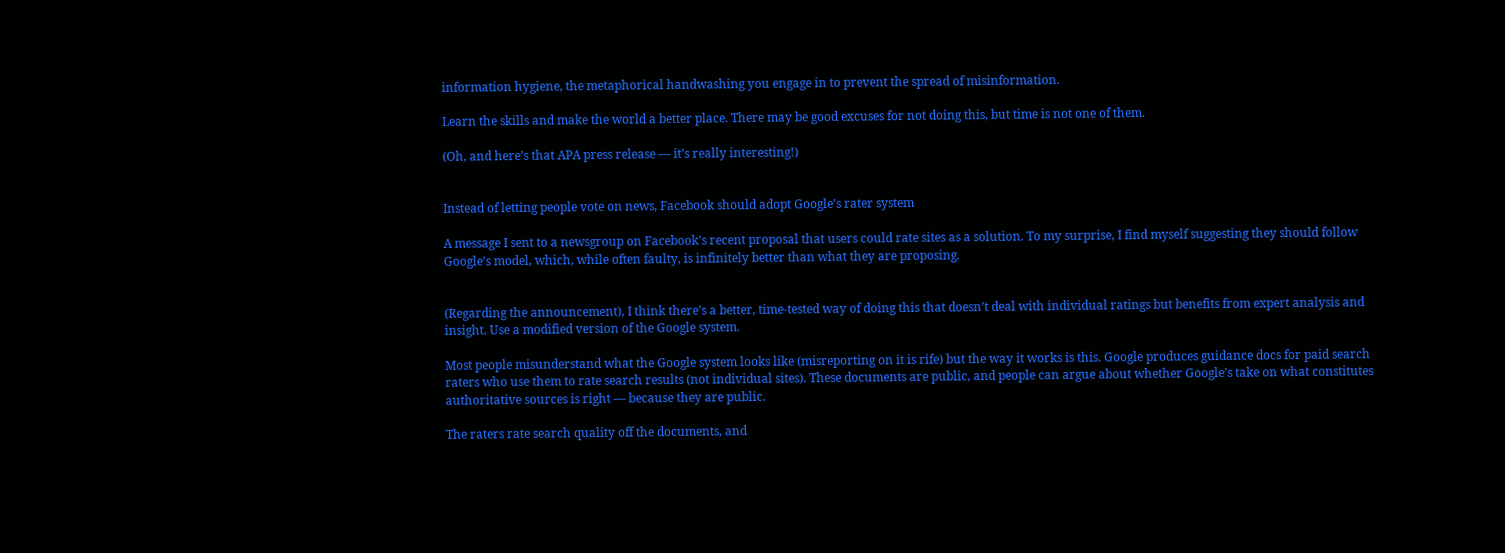information hygiene, the metaphorical handwashing you engage in to prevent the spread of misinformation.

Learn the skills and make the world a better place. There may be good excuses for not doing this, but time is not one of them.

(Oh, and here’s that APA press release — it’s really interesting!)


Instead of letting people vote on news, Facebook should adopt Google’s rater system

A message I sent to a newsgroup on Facebook’s recent proposal that users could rate sites as a solution. To my surprise, I find myself suggesting they should follow Google’s model, which, while often faulty, is infinitely better than what they are proposing.


(Regarding the announcement), I think there’s a better, time-tested way of doing this that doesn’t deal with individual ratings but benefits from expert analysis and insight. Use a modified version of the Google system.

Most people misunderstand what the Google system looks like (misreporting on it is rife) but the way it works is this. Google produces guidance docs for paid search raters who use them to rate search results (not individual sites). These documents are public, and people can argue about whether Google’s take on what constitutes authoritative sources is right — because they are public.

The raters rate search quality off the documents, and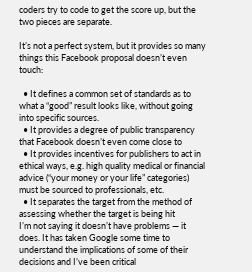coders try to code to get the score up, but the two pieces are separate.

It’s not a perfect system, but it provides so many things this Facebook proposal doesn’t even touch:

  • It defines a common set of standards as to what a “good” result looks like, without going into specific sources.
  • It provides a degree of public transparency that Facebook doesn’t even come close to
  • It provides incentives for publishers to act in ethical ways, e.g. high quality medical or financial advice (“your money or your life” categories) must be sourced to professionals, etc.
  • It separates the target from the method of assessing whether the target is being hit
I’m not saying it doesn’t have problems — it does. It has taken Google some time to understand the implications of some of their decisions and I’ve been critical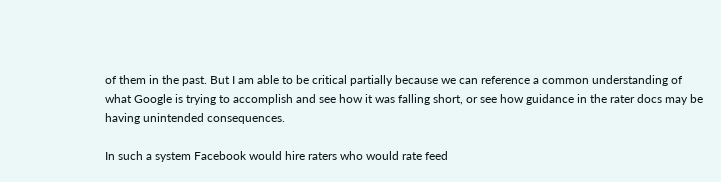of them in the past. But I am able to be critical partially because we can reference a common understanding of what Google is trying to accomplish and see how it was falling short, or see how guidance in the rater docs may be having unintended consequences.

In such a system Facebook would hire raters who would rate feed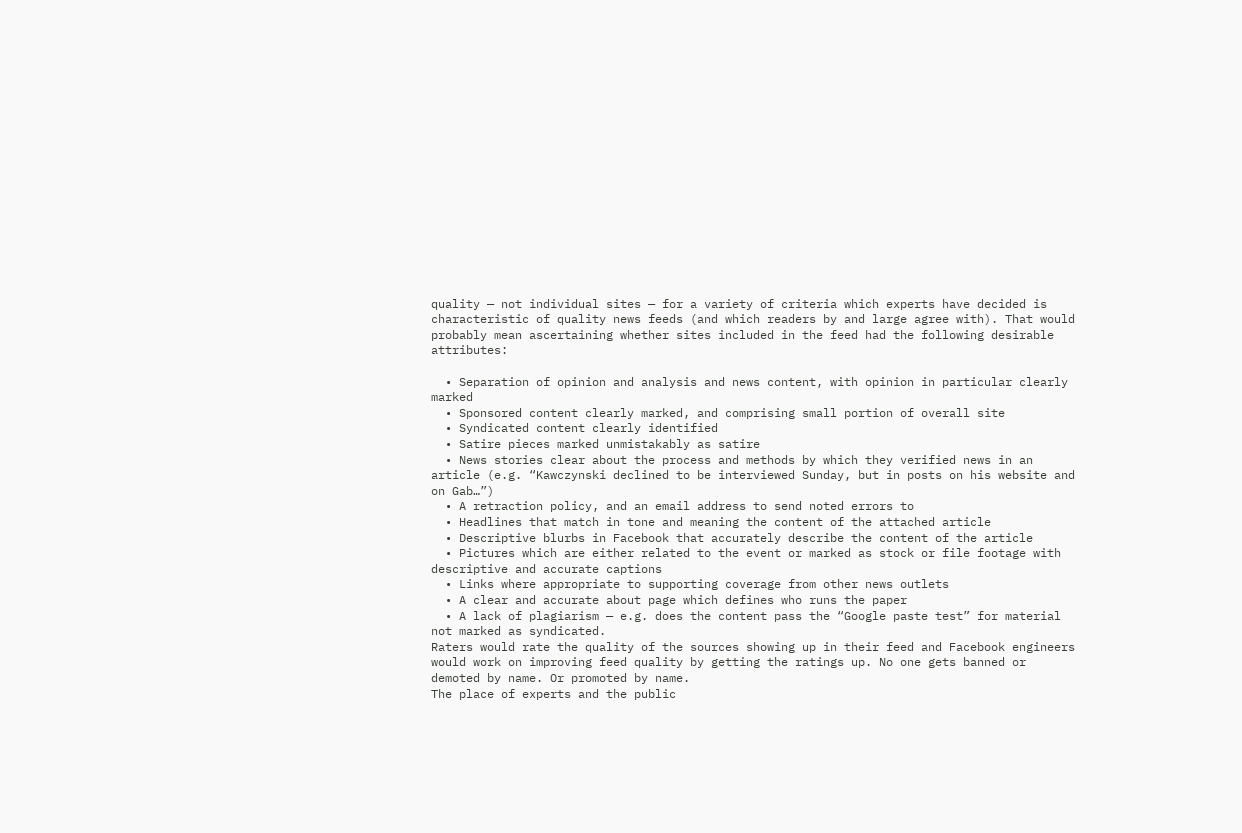quality — not individual sites — for a variety of criteria which experts have decided is characteristic of quality news feeds (and which readers by and large agree with). That would probably mean ascertaining whether sites included in the feed had the following desirable attributes:

  • Separation of opinion and analysis and news content, with opinion in particular clearly marked
  • Sponsored content clearly marked, and comprising small portion of overall site
  • Syndicated content clearly identified
  • Satire pieces marked unmistakably as satire
  • News stories clear about the process and methods by which they verified news in an article (e.g. “Kawczynski declined to be interviewed Sunday, but in posts on his website and on Gab…”)
  • A retraction policy, and an email address to send noted errors to
  • Headlines that match in tone and meaning the content of the attached article
  • Descriptive blurbs in Facebook that accurately describe the content of the article
  • Pictures which are either related to the event or marked as stock or file footage with descriptive and accurate captions
  • Links where appropriate to supporting coverage from other news outlets
  • A clear and accurate about page which defines who runs the paper
  • A lack of plagiarism — e.g. does the content pass the “Google paste test” for material not marked as syndicated.
Raters would rate the quality of the sources showing up in their feed and Facebook engineers would work on improving feed quality by getting the ratings up. No one gets banned or demoted by name. Or promoted by name.
The place of experts and the public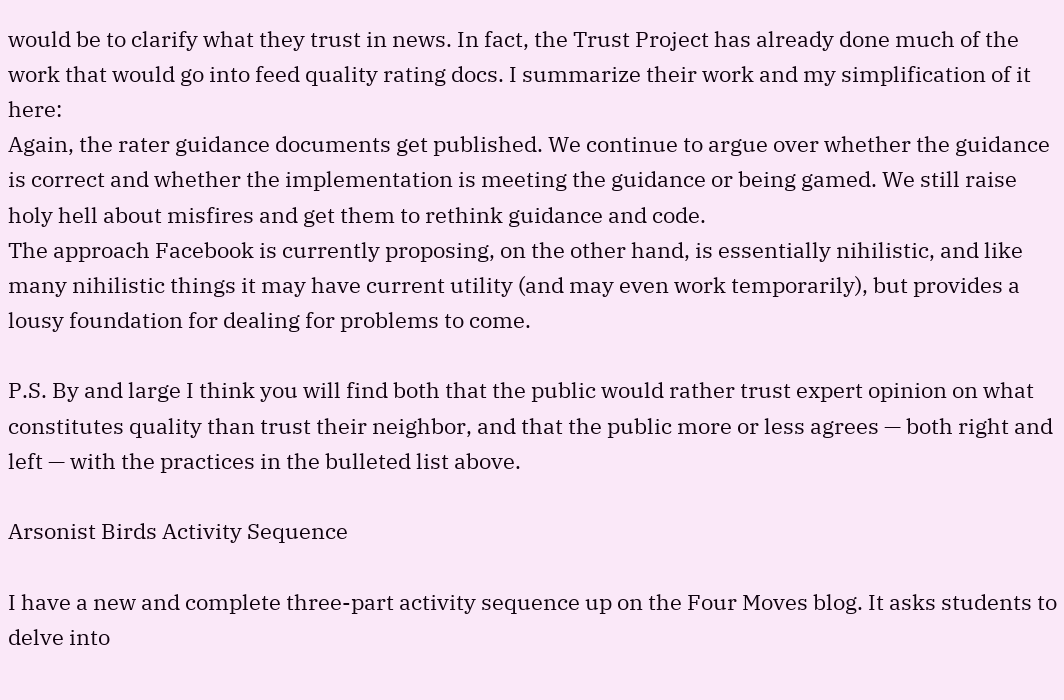would be to clarify what they trust in news. In fact, the Trust Project has already done much of the work that would go into feed quality rating docs. I summarize their work and my simplification of it here:
Again, the rater guidance documents get published. We continue to argue over whether the guidance is correct and whether the implementation is meeting the guidance or being gamed. We still raise holy hell about misfires and get them to rethink guidance and code.
The approach Facebook is currently proposing, on the other hand, is essentially nihilistic, and like many nihilistic things it may have current utility (and may even work temporarily), but provides a lousy foundation for dealing for problems to come.

P.S. By and large I think you will find both that the public would rather trust expert opinion on what  constitutes quality than trust their neighbor, and that the public more or less agrees — both right and left — with the practices in the bulleted list above.

Arsonist Birds Activity Sequence

I have a new and complete three-part activity sequence up on the Four Moves blog. It asks students to delve into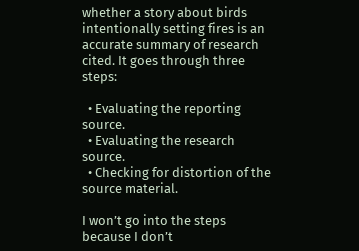whether a story about birds intentionally setting fires is an accurate summary of research cited. It goes through three steps:

  • Evaluating the reporting source.
  • Evaluating the research source.
  • Checking for distortion of the source material.

I won’t go into the steps because I don’t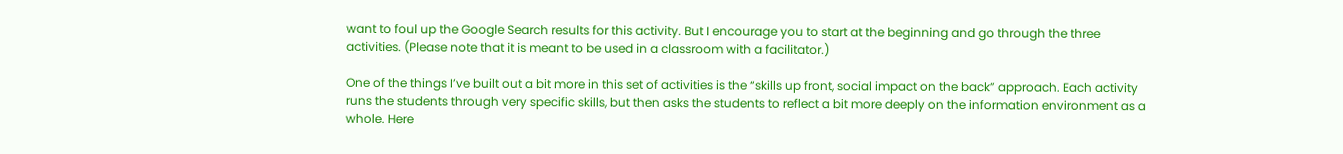want to foul up the Google Search results for this activity. But I encourage you to start at the beginning and go through the three activities. (Please note that it is meant to be used in a classroom with a facilitator.)

One of the things I’ve built out a bit more in this set of activities is the “skills up front, social impact on the back” approach. Each activity runs the students through very specific skills, but then asks the students to reflect a bit more deeply on the information environment as a whole. Here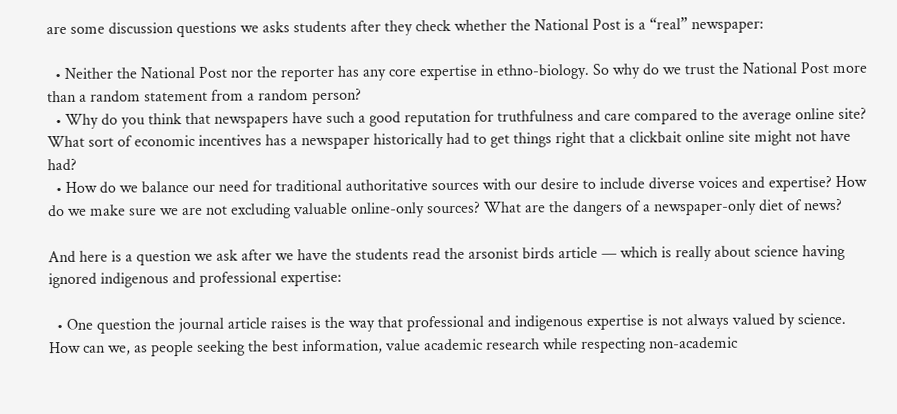are some discussion questions we asks students after they check whether the National Post is a “real” newspaper:

  • Neither the National Post nor the reporter has any core expertise in ethno-biology. So why do we trust the National Post more than a random statement from a random person?
  • Why do you think that newspapers have such a good reputation for truthfulness and care compared to the average online site? What sort of economic incentives has a newspaper historically had to get things right that a clickbait online site might not have had?
  • How do we balance our need for traditional authoritative sources with our desire to include diverse voices and expertise? How do we make sure we are not excluding valuable online-only sources? What are the dangers of a newspaper-only diet of news?

And here is a question we ask after we have the students read the arsonist birds article — which is really about science having ignored indigenous and professional expertise:

  • One question the journal article raises is the way that professional and indigenous expertise is not always valued by science. How can we, as people seeking the best information, value academic research while respecting non-academic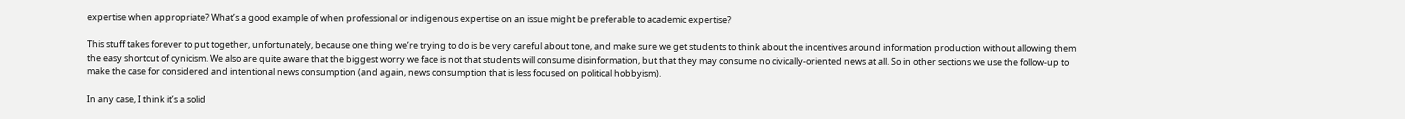expertise when appropriate? What’s a good example of when professional or indigenous expertise on an issue might be preferable to academic expertise?

This stuff takes forever to put together, unfortunately, because one thing we’re trying to do is be very careful about tone, and make sure we get students to think about the incentives around information production without allowing them the easy shortcut of cynicism. We also are quite aware that the biggest worry we face is not that students will consume disinformation, but that they may consume no civically-oriented news at all. So in other sections we use the follow-up to make the case for considered and intentional news consumption (and again, news consumption that is less focused on political hobbyism).

In any case, I think it’s a solid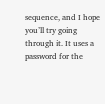sequence, and I hope you’ll try going through it. It uses a password for the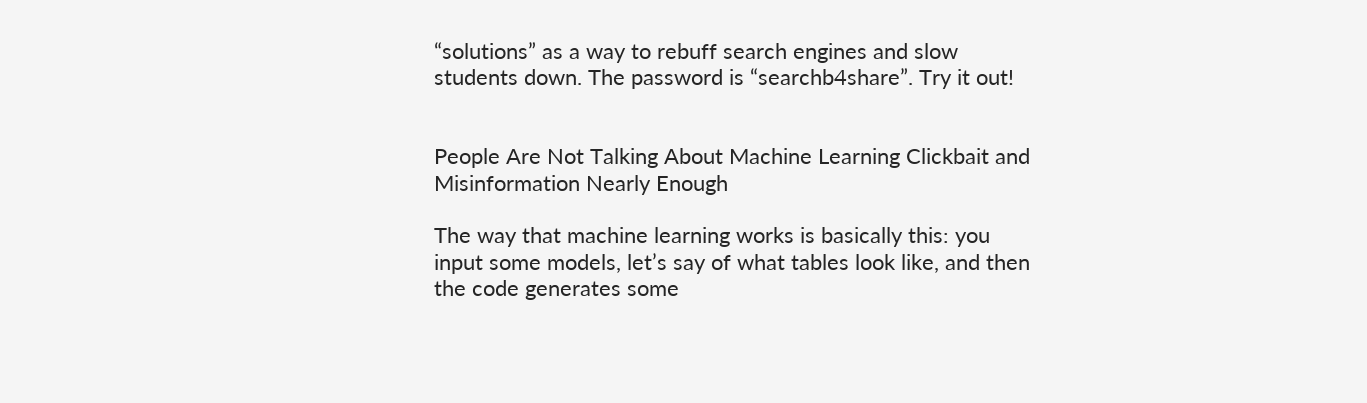“solutions” as a way to rebuff search engines and slow students down. The password is “searchb4share”. Try it out!


People Are Not Talking About Machine Learning Clickbait and Misinformation Nearly Enough

The way that machine learning works is basically this: you input some models, let’s say of what tables look like, and then the code generates some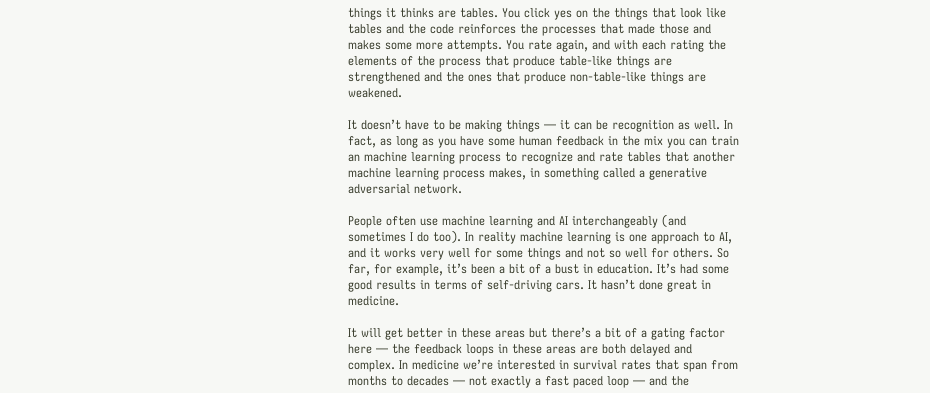things it thinks are tables. You click yes on the things that look like tables and the code reinforces the processes that made those and makes some more attempts. You rate again, and with each rating the elements of the process that produce table-like things are strengthened and the ones that produce non-table-like things are weakened.

It doesn’t have to be making things — it can be recognition as well. In fact, as long as you have some human feedback in the mix you can train an machine learning process to recognize and rate tables that another machine learning process makes, in something called a generative adversarial network.

People often use machine learning and AI interchangeably (and sometimes I do too). In reality machine learning is one approach to AI, and it works very well for some things and not so well for others. So far, for example, it’s been a bit of a bust in education. It’s had some good results in terms of self-driving cars. It hasn’t done great in medicine.

It will get better in these areas but there’s a bit of a gating factor here — the feedback loops in these areas are both delayed and complex. In medicine we’re interested in survival rates that span from months to decades — not exactly a fast paced loop — and the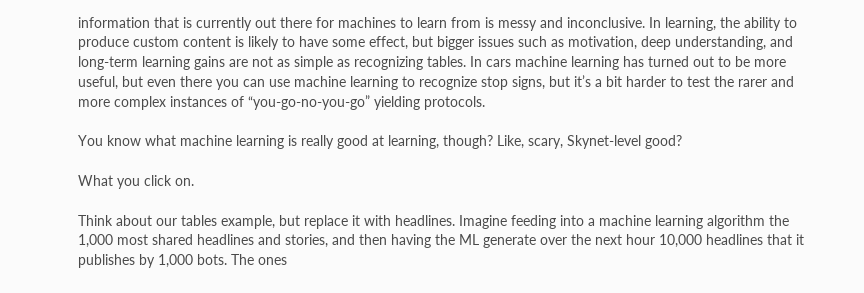information that is currently out there for machines to learn from is messy and inconclusive. In learning, the ability to produce custom content is likely to have some effect, but bigger issues such as motivation, deep understanding, and long-term learning gains are not as simple as recognizing tables. In cars machine learning has turned out to be more useful, but even there you can use machine learning to recognize stop signs, but it’s a bit harder to test the rarer and more complex instances of “you-go-no-you-go” yielding protocols.

You know what machine learning is really good at learning, though? Like, scary, Skynet-level good?

What you click on.

Think about our tables example, but replace it with headlines. Imagine feeding into a machine learning algorithm the 1,000 most shared headlines and stories, and then having the ML generate over the next hour 10,000 headlines that it publishes by 1,000 bots. The ones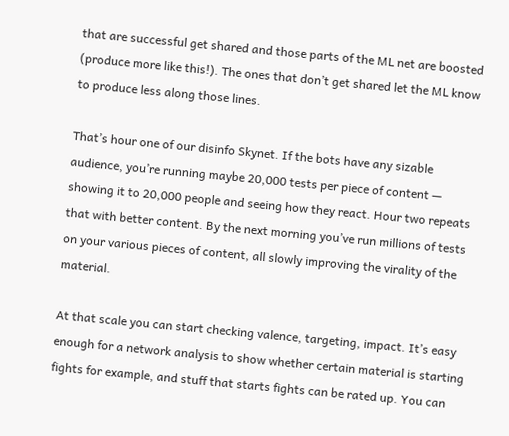that are successful get shared and those parts of the ML net are boosted (produce more like this!). The ones that don’t get shared let the ML know to produce less along those lines.

That’s hour one of our disinfo Skynet. If the bots have any sizable audience, you’re running maybe 20,000 tests per piece of content — showing it to 20,000 people and seeing how they react. Hour two repeats that with better content. By the next morning you’ve run millions of tests on your various pieces of content, all slowly improving the virality of the material.

At that scale you can start checking valence, targeting, impact. It’s easy enough for a network analysis to show whether certain material is starting fights for example, and stuff that starts fights can be rated up. You can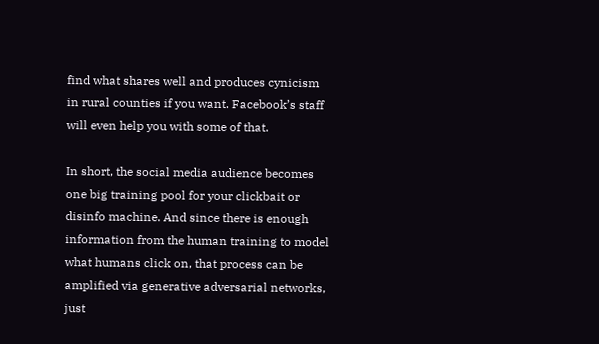find what shares well and produces cynicism in rural counties if you want. Facebook’s staff will even help you with some of that.

In short, the social media audience becomes one big training pool for your clickbait or disinfo machine. And since there is enough information from the human training to model what humans click on, that process can be amplified via generative adversarial networks, just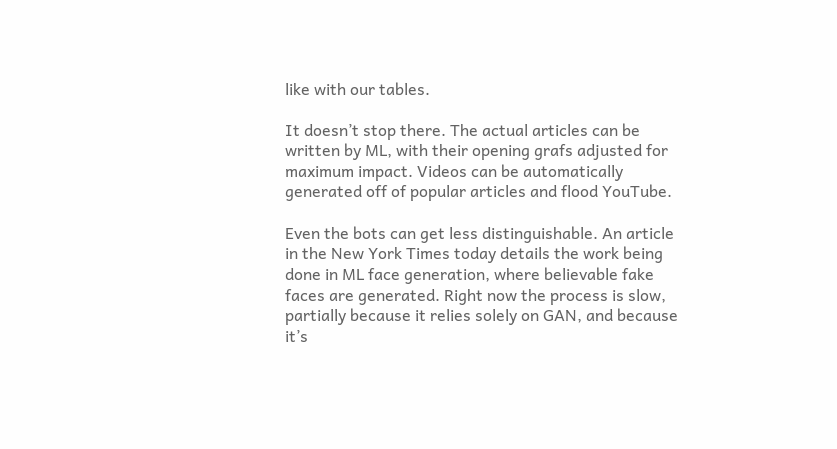like with our tables.

It doesn’t stop there. The actual articles can be written by ML, with their opening grafs adjusted for maximum impact. Videos can be automatically generated off of popular articles and flood YouTube.

Even the bots can get less distinguishable. An article in the New York Times today details the work being done in ML face generation, where believable fake faces are generated. Right now the process is slow, partially because it relies solely on GAN, and because it’s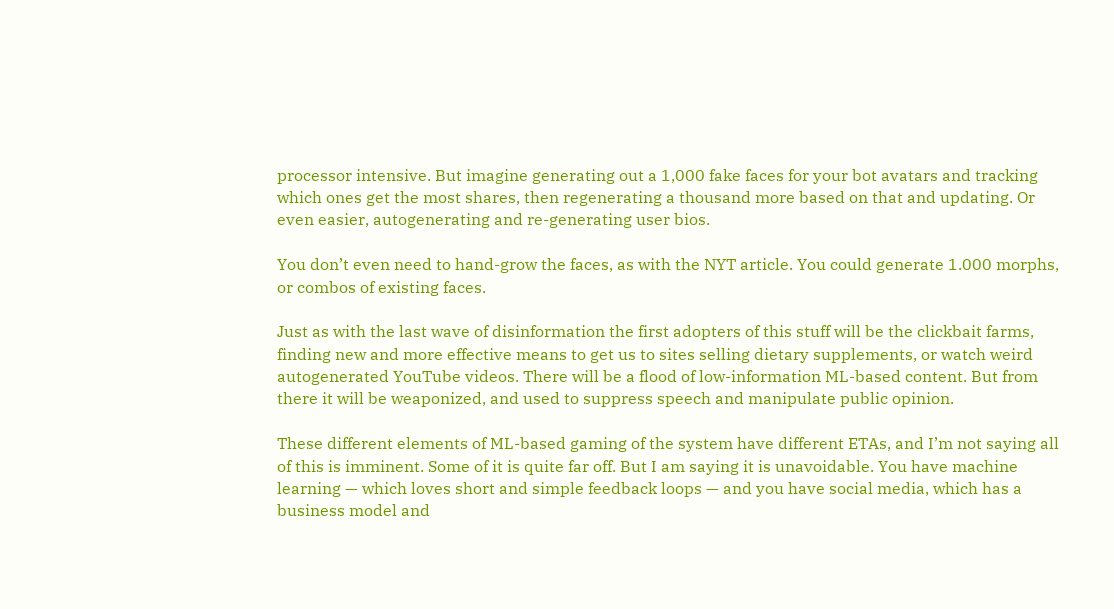processor intensive. But imagine generating out a 1,000 fake faces for your bot avatars and tracking which ones get the most shares, then regenerating a thousand more based on that and updating. Or even easier, autogenerating and re-generating user bios.

You don’t even need to hand-grow the faces, as with the NYT article. You could generate 1.000 morphs, or combos of existing faces.

Just as with the last wave of disinformation the first adopters of this stuff will be the clickbait farms, finding new and more effective means to get us to sites selling dietary supplements, or watch weird autogenerated YouTube videos. There will be a flood of low-information ML-based content. But from there it will be weaponized, and used to suppress speech and manipulate public opinion.

These different elements of ML-based gaming of the system have different ETAs, and I’m not saying all of this is imminent. Some of it is quite far off. But I am saying it is unavoidable. You have machine learning — which loves short and simple feedback loops — and you have social media, which has a business model and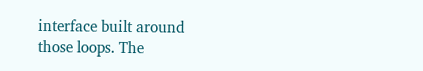interface built around those loops. The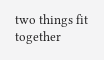two things fit together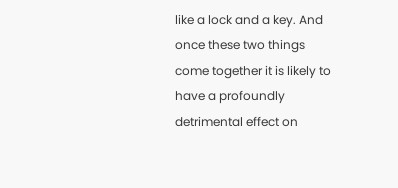like a lock and a key. And once these two things come together it is likely to have a profoundly detrimental effect on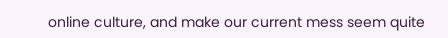online culture, and make our current mess seem quite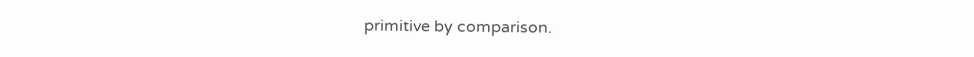primitive by comparison.